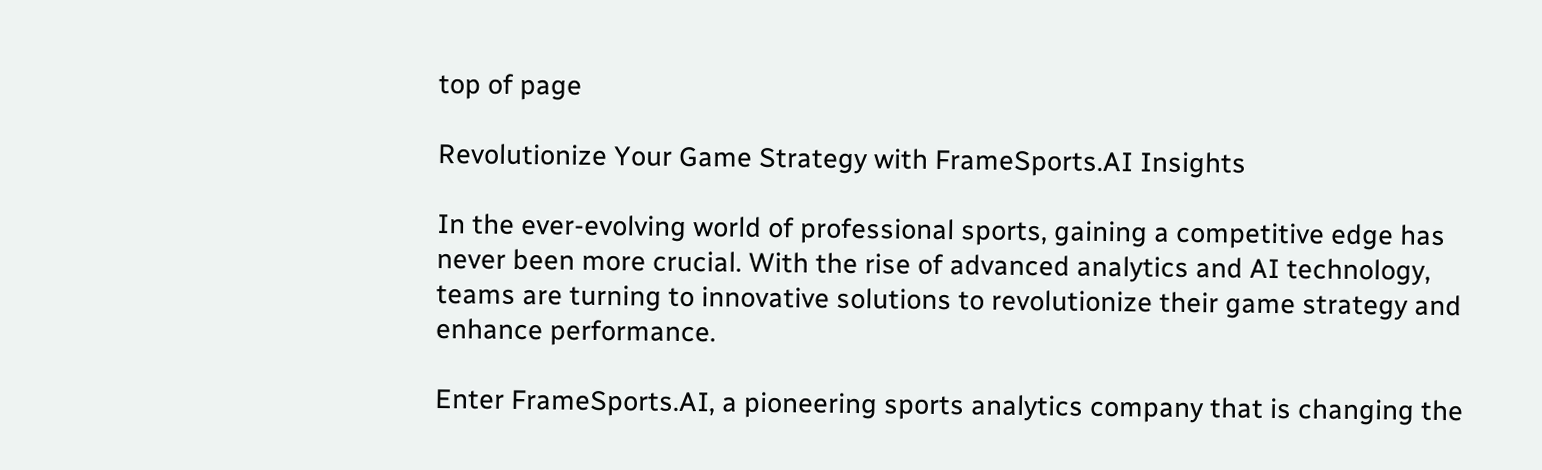top of page

Revolutionize Your Game Strategy with FrameSports.AI Insights

In the ever-evolving world of professional sports, gaining a competitive edge has never been more crucial. With the rise of advanced analytics and AI technology, teams are turning to innovative solutions to revolutionize their game strategy and enhance performance.

Enter FrameSports.AI, a pioneering sports analytics company that is changing the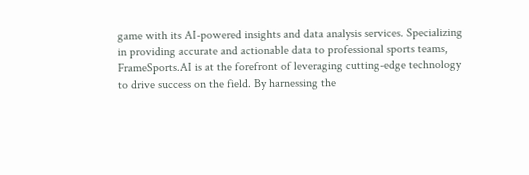game with its AI-powered insights and data analysis services. Specializing in providing accurate and actionable data to professional sports teams, FrameSports.AI is at the forefront of leveraging cutting-edge technology to drive success on the field. By harnessing the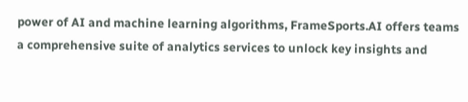power of AI and machine learning algorithms, FrameSports.AI offers teams a comprehensive suite of analytics services to unlock key insights and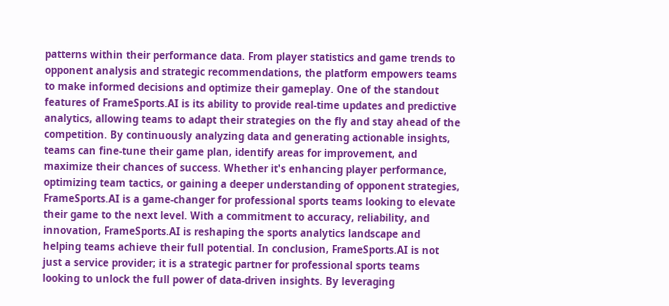patterns within their performance data. From player statistics and game trends to opponent analysis and strategic recommendations, the platform empowers teams to make informed decisions and optimize their gameplay. One of the standout features of FrameSports.AI is its ability to provide real-time updates and predictive analytics, allowing teams to adapt their strategies on the fly and stay ahead of the competition. By continuously analyzing data and generating actionable insights, teams can fine-tune their game plan, identify areas for improvement, and maximize their chances of success. Whether it's enhancing player performance, optimizing team tactics, or gaining a deeper understanding of opponent strategies, FrameSports.AI is a game-changer for professional sports teams looking to elevate their game to the next level. With a commitment to accuracy, reliability, and innovation, FrameSports.AI is reshaping the sports analytics landscape and helping teams achieve their full potential. In conclusion, FrameSports.AI is not just a service provider; it is a strategic partner for professional sports teams looking to unlock the full power of data-driven insights. By leveraging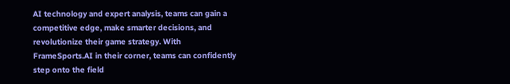AI technology and expert analysis, teams can gain a competitive edge, make smarter decisions, and revolutionize their game strategy. With FrameSports.AI in their corner, teams can confidently step onto the field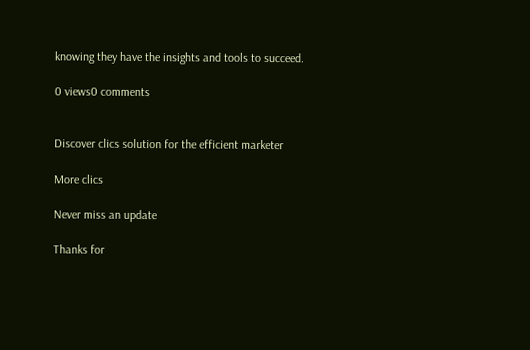knowing they have the insights and tools to succeed.

0 views0 comments


Discover clics solution for the efficient marketer

More clics

Never miss an update

Thanks for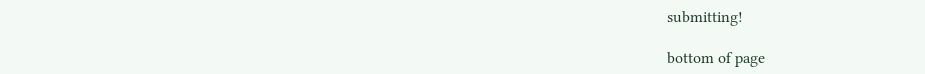submitting!

bottom of page